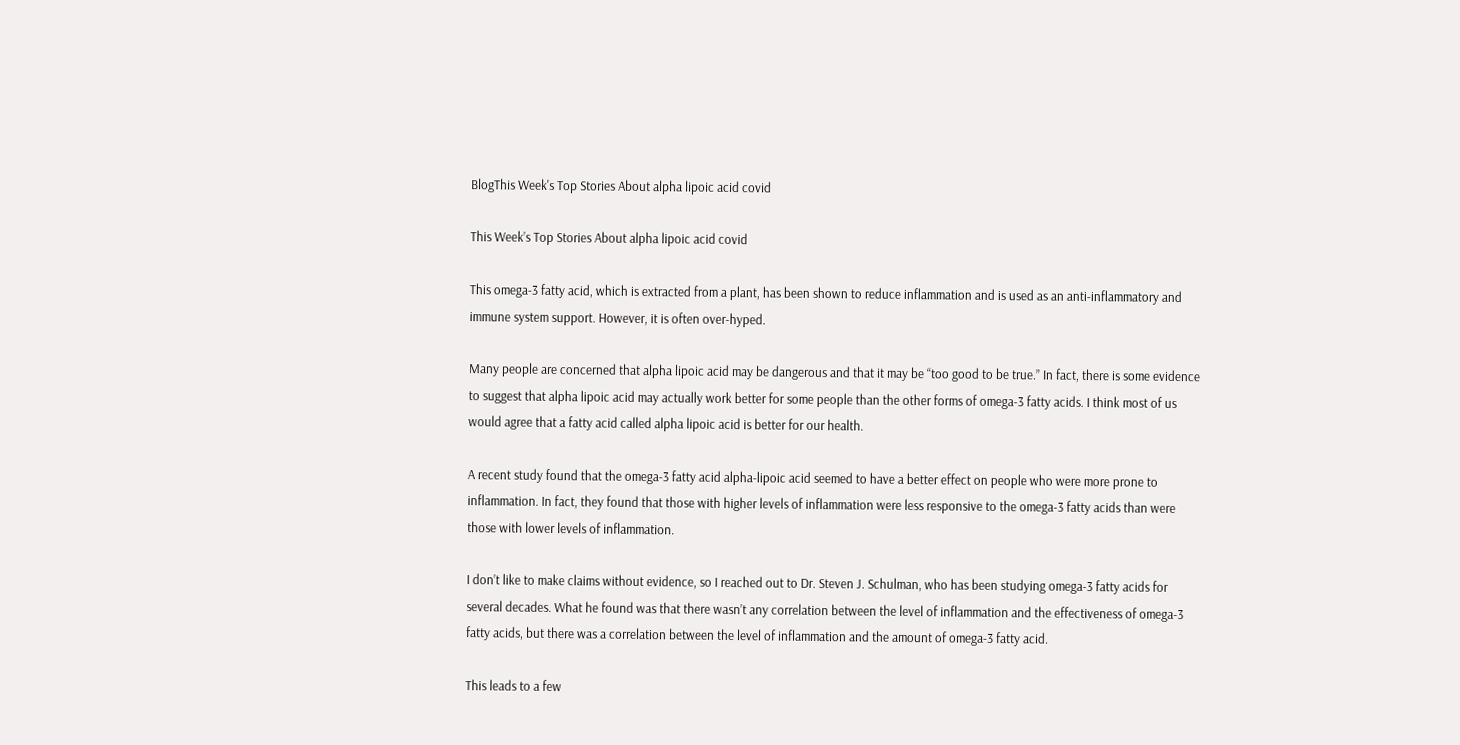BlogThis Week's Top Stories About alpha lipoic acid covid

This Week’s Top Stories About alpha lipoic acid covid

This omega-3 fatty acid, which is extracted from a plant, has been shown to reduce inflammation and is used as an anti-inflammatory and immune system support. However, it is often over-hyped.

Many people are concerned that alpha lipoic acid may be dangerous and that it may be “too good to be true.” In fact, there is some evidence to suggest that alpha lipoic acid may actually work better for some people than the other forms of omega-3 fatty acids. I think most of us would agree that a fatty acid called alpha lipoic acid is better for our health.

A recent study found that the omega-3 fatty acid alpha-lipoic acid seemed to have a better effect on people who were more prone to inflammation. In fact, they found that those with higher levels of inflammation were less responsive to the omega-3 fatty acids than were those with lower levels of inflammation.

I don’t like to make claims without evidence, so I reached out to Dr. Steven J. Schulman, who has been studying omega-3 fatty acids for several decades. What he found was that there wasn’t any correlation between the level of inflammation and the effectiveness of omega-3 fatty acids, but there was a correlation between the level of inflammation and the amount of omega-3 fatty acid.

This leads to a few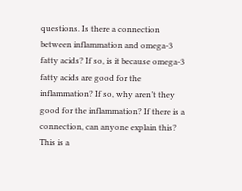questions. Is there a connection between inflammation and omega-3 fatty acids? If so, is it because omega-3 fatty acids are good for the inflammation? If so, why aren’t they good for the inflammation? If there is a connection, can anyone explain this? This is a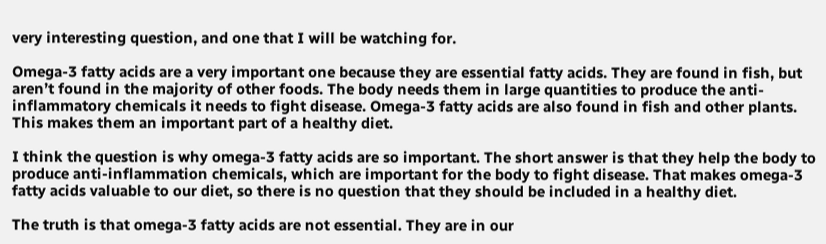very interesting question, and one that I will be watching for.

Omega-3 fatty acids are a very important one because they are essential fatty acids. They are found in fish, but aren’t found in the majority of other foods. The body needs them in large quantities to produce the anti-inflammatory chemicals it needs to fight disease. Omega-3 fatty acids are also found in fish and other plants. This makes them an important part of a healthy diet.

I think the question is why omega-3 fatty acids are so important. The short answer is that they help the body to produce anti-inflammation chemicals, which are important for the body to fight disease. That makes omega-3 fatty acids valuable to our diet, so there is no question that they should be included in a healthy diet.

The truth is that omega-3 fatty acids are not essential. They are in our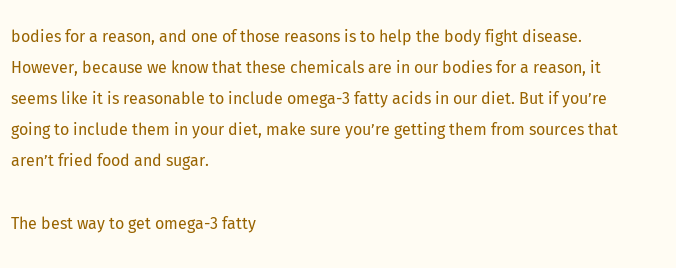bodies for a reason, and one of those reasons is to help the body fight disease. However, because we know that these chemicals are in our bodies for a reason, it seems like it is reasonable to include omega-3 fatty acids in our diet. But if you’re going to include them in your diet, make sure you’re getting them from sources that aren’t fried food and sugar.

The best way to get omega-3 fatty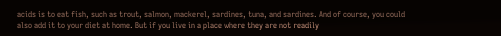acids is to eat fish, such as trout, salmon, mackerel, sardines, tuna, and sardines. And of course, you could also add it to your diet at home. But if you live in a place where they are not readily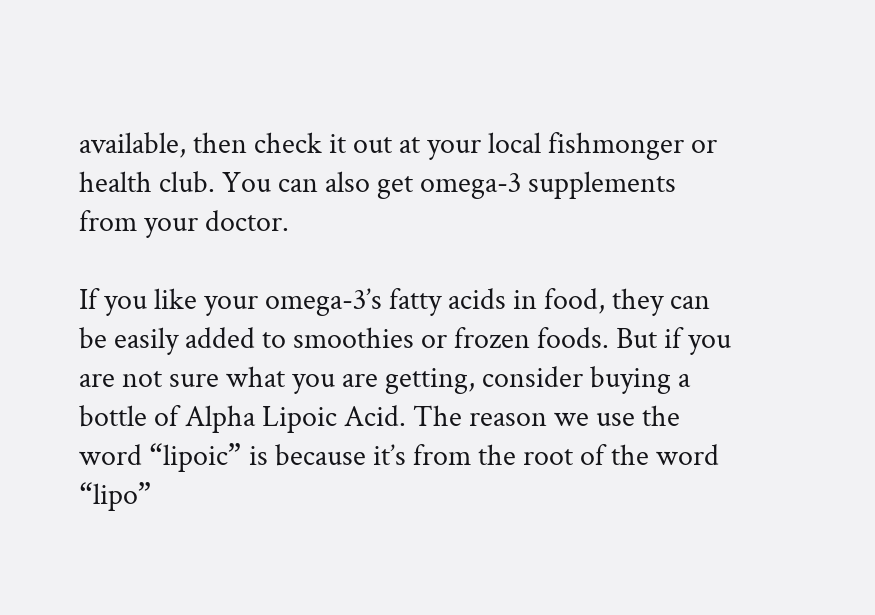available, then check it out at your local fishmonger or health club. You can also get omega-3 supplements from your doctor.

If you like your omega-3’s fatty acids in food, they can be easily added to smoothies or frozen foods. But if you are not sure what you are getting, consider buying a bottle of Alpha Lipoic Acid. The reason we use the word “lipoic” is because it’s from the root of the word “lipo”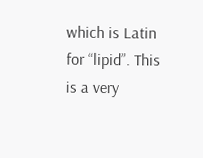which is Latin for “lipid”. This is a very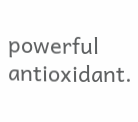powerful antioxidant.